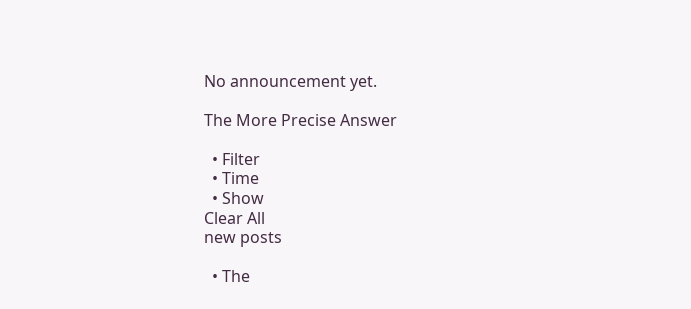No announcement yet.

The More Precise Answer

  • Filter
  • Time
  • Show
Clear All
new posts

  • The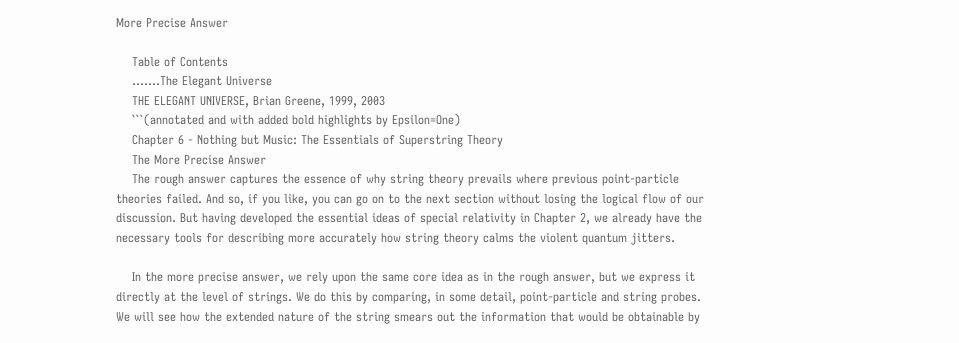More Precise Answer

    Table of Contents
    .......The Elegant Universe
    THE ELEGANT UNIVERSE, Brian Greene, 1999, 2003
    ```(annotated and with added bold highlights by Epsilon=One)
    Chapter 6 - Nothing but Music: The Essentials of Superstring Theory
    The More Precise Answer
    The rough answer captures the essence of why string theory prevails where previous point-particle theories failed. And so, if you like, you can go on to the next section without losing the logical flow of our discussion. But having developed the essential ideas of special relativity in Chapter 2, we already have the necessary tools for describing more accurately how string theory calms the violent quantum jitters.

    In the more precise answer, we rely upon the same core idea as in the rough answer, but we express it directly at the level of strings. We do this by comparing, in some detail, point-particle and string probes. We will see how the extended nature of the string smears out the information that would be obtainable by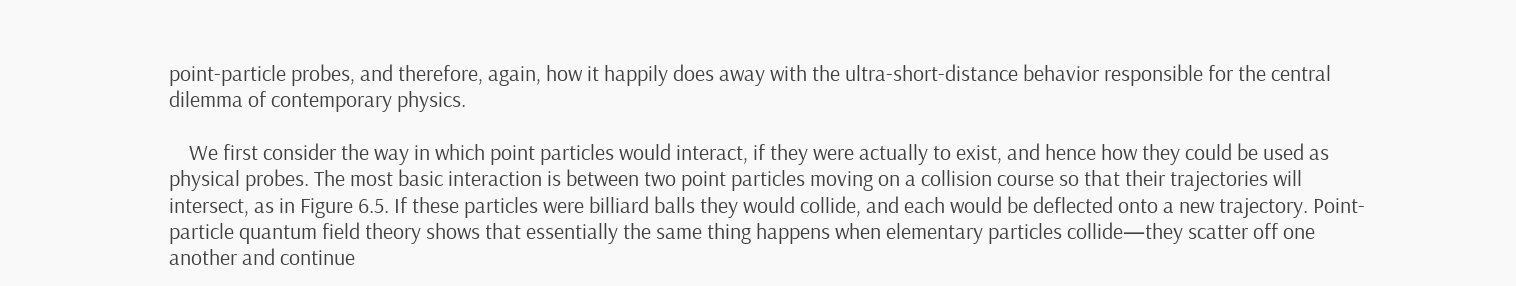point-particle probes, and therefore, again, how it happily does away with the ultra-short-distance behavior responsible for the central dilemma of contemporary physics.

    We first consider the way in which point particles would interact, if they were actually to exist, and hence how they could be used as physical probes. The most basic interaction is between two point particles moving on a collision course so that their trajectories will intersect, as in Figure 6.5. If these particles were billiard balls they would collide, and each would be deflected onto a new trajectory. Point-particle quantum field theory shows that essentially the same thing happens when elementary particles collide—they scatter off one another and continue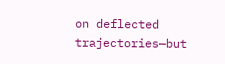on deflected trajectories—but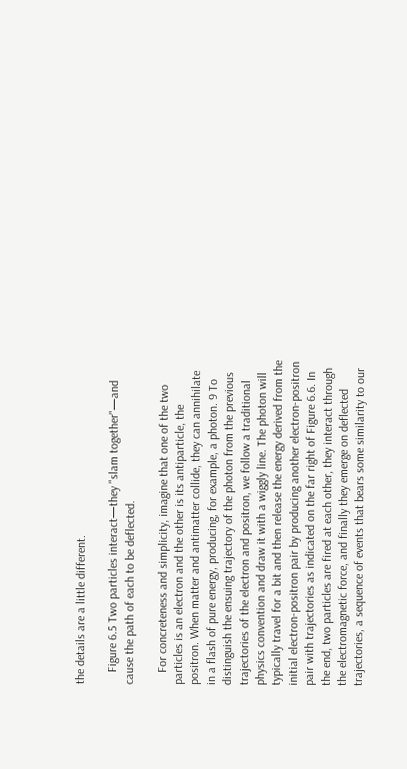the details are a little different.

    Figure 6.5 Two particles interact—they "slam together"—and cause the path of each to be deflected.

    For concreteness and simplicity, imagine that one of the two particles is an electron and the other is its antiparticle, the positron. When matter and antimatter collide, they can annihilate in a flash of pure energy, producing, for example, a photon. 9 To distinguish the ensuing trajectory of the photon from the previous trajectories of the electron and positron, we follow a traditional physics convention and draw it with a wiggly line. The photon will typically travel for a bit and then release the energy derived from the initial electron-positron pair by producing another electron-positron pair with trajectories as indicated on the far right of Figure 6.6. In the end, two particles are fired at each other, they interact through the electromagnetic force, and finally they emerge on deflected trajectories, a sequence of events that bears some similarity to our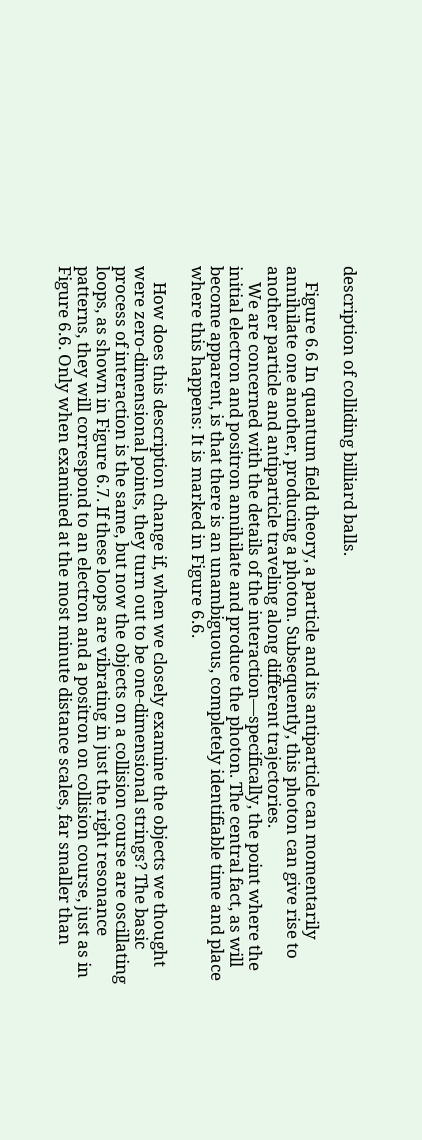description of colliding billiard balls.

    Figure 6.6 In quantum field theory, a particle and its antiparticle can momentarily annihilate one another, producing a photon. Subsequently, this photon can give rise to another particle and antiparticle traveling along different trajectories.
    We are concerned with the details of the interaction—specifically, the point where the initial electron and positron annihilate and produce the photon. The central fact, as will become apparent, is that there is an unambiguous, completely identifiable time and place where this happens: It is marked in Figure 6.6.

    How does this description change if, when we closely examine the objects we thought were zero-dimensional points, they turn out to be one-dimensional strings? The basic process of interaction is the same, but now the objects on a collision course are oscillating loops, as shown in Figure 6.7. If these loops are vibrating in just the right resonance patterns, they will correspond to an electron and a positron on collision course, just as in Figure 6.6. Only when examined at the most minute distance scales, far smaller than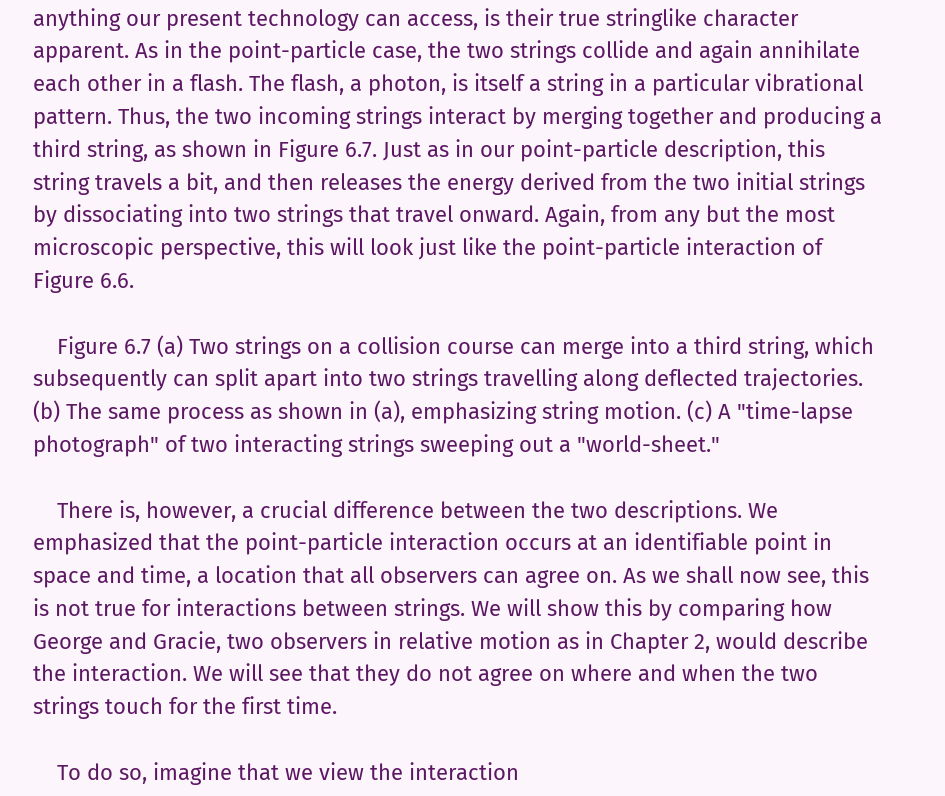anything our present technology can access, is their true stringlike character apparent. As in the point-particle case, the two strings collide and again annihilate each other in a flash. The flash, a photon, is itself a string in a particular vibrational pattern. Thus, the two incoming strings interact by merging together and producing a third string, as shown in Figure 6.7. Just as in our point-particle description, this string travels a bit, and then releases the energy derived from the two initial strings by dissociating into two strings that travel onward. Again, from any but the most microscopic perspective, this will look just like the point-particle interaction of Figure 6.6.

    Figure 6.7 (a) Two strings on a collision course can merge into a third string, which subsequently can split apart into two strings travelling along deflected trajectories. (b) The same process as shown in (a), emphasizing string motion. (c) A "time-lapse photograph" of two interacting strings sweeping out a "world-sheet."

    There is, however, a crucial difference between the two descriptions. We emphasized that the point-particle interaction occurs at an identifiable point in space and time, a location that all observers can agree on. As we shall now see, this is not true for interactions between strings. We will show this by comparing how George and Gracie, two observers in relative motion as in Chapter 2, would describe the interaction. We will see that they do not agree on where and when the two strings touch for the first time.

    To do so, imagine that we view the interaction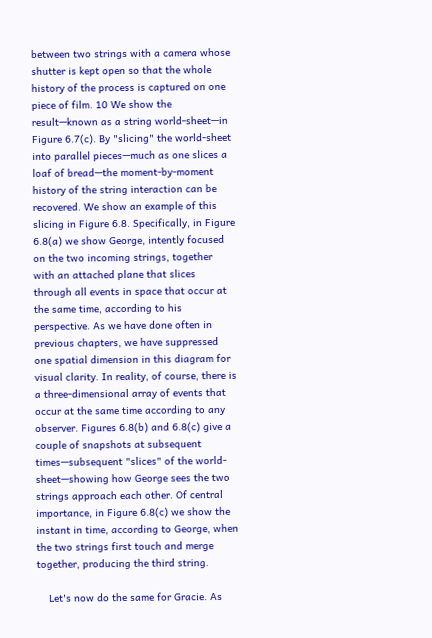between two strings with a camera whose shutter is kept open so that the whole history of the process is captured on one piece of film. 10 We show the result—known as a string world-sheet—in Figure 6.7(c). By "slicing" the world-sheet into parallel pieces—much as one slices a loaf of bread—the moment-by-moment history of the string interaction can be recovered. We show an example of this slicing in Figure 6.8. Specifically, in Figure 6.8(a) we show George, intently focused on the two incoming strings, together with an attached plane that slices through all events in space that occur at the same time, according to his perspective. As we have done often in previous chapters, we have suppressed one spatial dimension in this diagram for visual clarity. In reality, of course, there is a three-dimensional array of events that occur at the same time according to any observer. Figures 6.8(b) and 6.8(c) give a couple of snapshots at subsequent times—subsequent "slices" of the world-sheet—showing how George sees the two strings approach each other. Of central importance, in Figure 6.8(c) we show the instant in time, according to George, when the two strings first touch and merge together, producing the third string.

    Let's now do the same for Gracie. As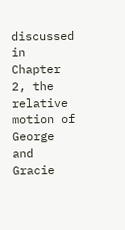discussed in Chapter 2, the relative motion of George and Gracie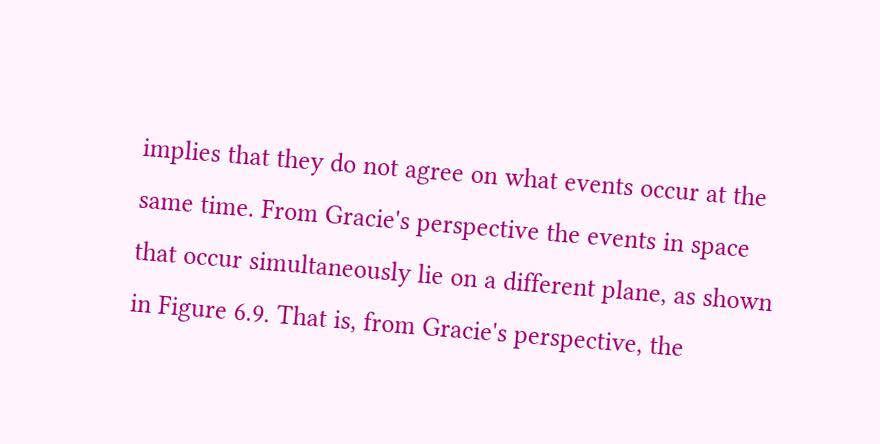implies that they do not agree on what events occur at the same time. From Gracie's perspective the events in space that occur simultaneously lie on a different plane, as shown in Figure 6.9. That is, from Gracie's perspective, the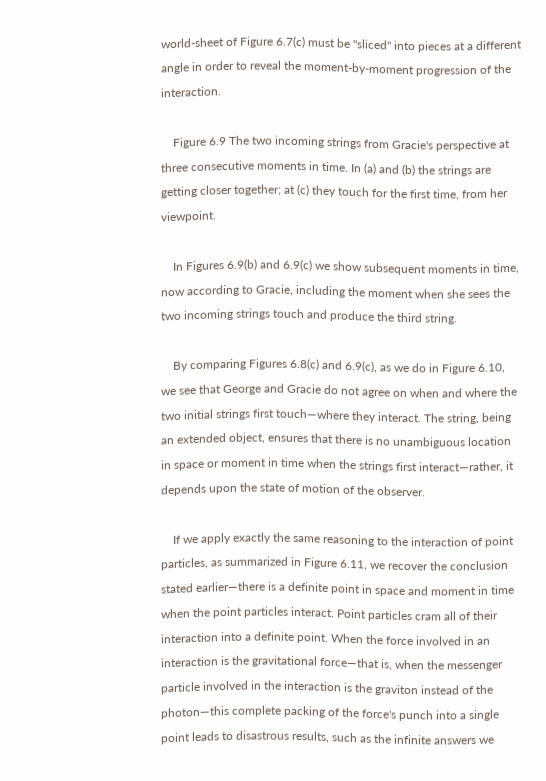world-sheet of Figure 6.7(c) must be "sliced" into pieces at a different angle in order to reveal the moment-by-moment progression of the interaction.

    Figure 6.9 The two incoming strings from Gracie's perspective at three consecutive moments in time. In (a) and (b) the strings are getting closer together; at (c) they touch for the first time, from her viewpoint.

    In Figures 6.9(b) and 6.9(c) we show subsequent moments in time, now according to Gracie, including the moment when she sees the two incoming strings touch and produce the third string.

    By comparing Figures 6.8(c) and 6.9(c), as we do in Figure 6.10, we see that George and Gracie do not agree on when and where the two initial strings first touch—where they interact. The string, being an extended object, ensures that there is no unambiguous location in space or moment in time when the strings first interact—rather, it depends upon the state of motion of the observer.

    If we apply exactly the same reasoning to the interaction of point particles, as summarized in Figure 6.11, we recover the conclusion stated earlier—there is a definite point in space and moment in time when the point particles interact. Point particles cram all of their interaction into a definite point. When the force involved in an interaction is the gravitational force—that is, when the messenger particle involved in the interaction is the graviton instead of the photon—this complete packing of the force's punch into a single point leads to disastrous results, such as the infinite answers we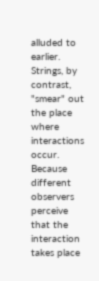alluded to earlier. Strings, by contrast, "smear" out the place where interactions occur. Because different observers perceive that the interaction takes place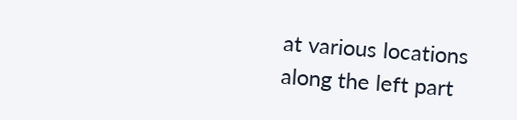at various locations along the left part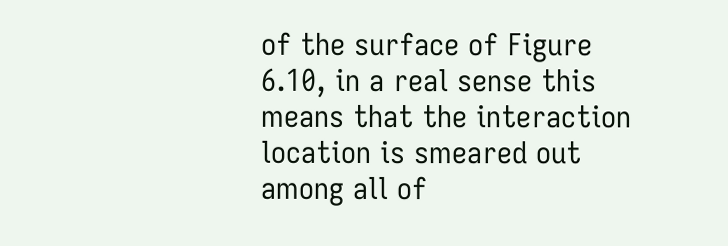of the surface of Figure 6.10, in a real sense this means that the interaction location is smeared out among all of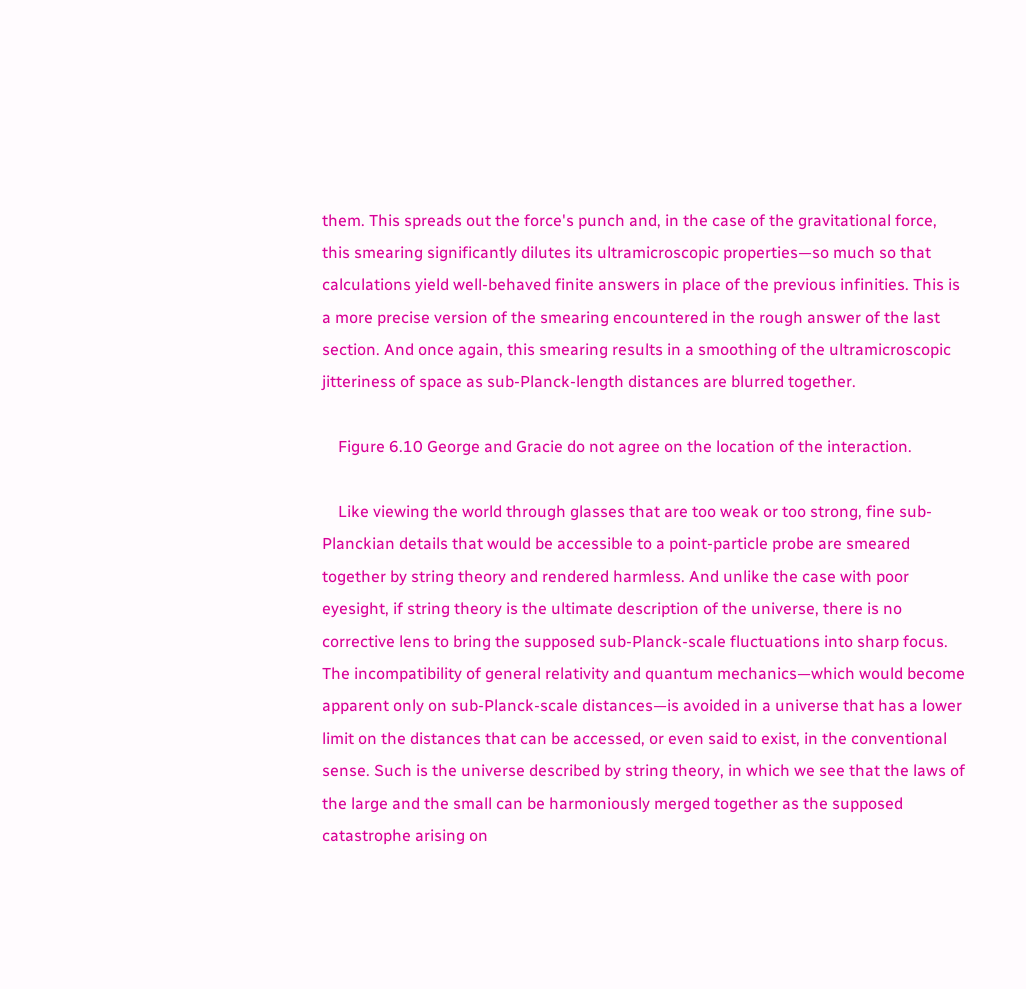them. This spreads out the force's punch and, in the case of the gravitational force, this smearing significantly dilutes its ultramicroscopic properties—so much so that calculations yield well-behaved finite answers in place of the previous infinities. This is a more precise version of the smearing encountered in the rough answer of the last section. And once again, this smearing results in a smoothing of the ultramicroscopic jitteriness of space as sub-Planck-length distances are blurred together.

    Figure 6.10 George and Gracie do not agree on the location of the interaction.

    Like viewing the world through glasses that are too weak or too strong, fine sub-Planckian details that would be accessible to a point-particle probe are smeared together by string theory and rendered harmless. And unlike the case with poor eyesight, if string theory is the ultimate description of the universe, there is no corrective lens to bring the supposed sub-Planck-scale fluctuations into sharp focus. The incompatibility of general relativity and quantum mechanics—which would become apparent only on sub-Planck-scale distances—is avoided in a universe that has a lower limit on the distances that can be accessed, or even said to exist, in the conventional sense. Such is the universe described by string theory, in which we see that the laws of the large and the small can be harmoniously merged together as the supposed catastrophe arising on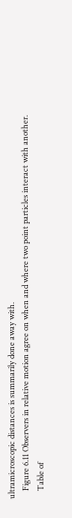ultramicroscopic distances is summarily done away with.
    Figure 6.11 Observers in relative motion agree on when and where two point particles interact with another.
    Table of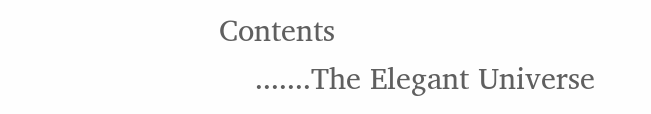Contents
    .......The Elegant Universe